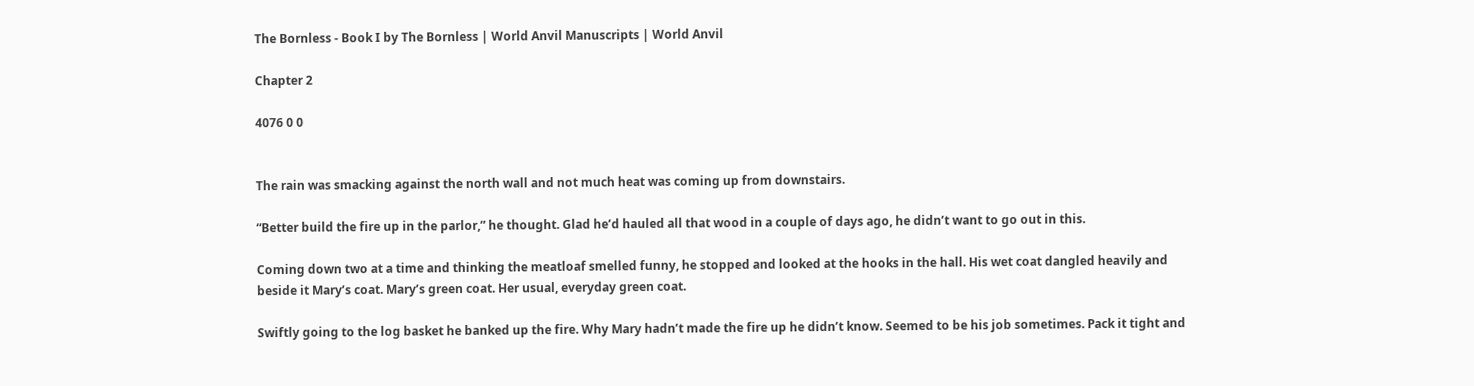The Bornless - Book I by The Bornless | World Anvil Manuscripts | World Anvil

Chapter 2

4076 0 0


The rain was smacking against the north wall and not much heat was coming up from downstairs.

“Better build the fire up in the parlor,” he thought. Glad he’d hauled all that wood in a couple of days ago, he didn’t want to go out in this.

Coming down two at a time and thinking the meatloaf smelled funny, he stopped and looked at the hooks in the hall. His wet coat dangled heavily and beside it Mary’s coat. Mary’s green coat. Her usual, everyday green coat.

Swiftly going to the log basket he banked up the fire. Why Mary hadn’t made the fire up he didn’t know. Seemed to be his job sometimes. Pack it tight and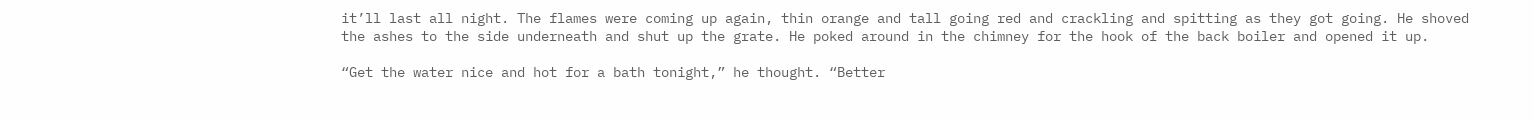it’ll last all night. The flames were coming up again, thin orange and tall going red and crackling and spitting as they got going. He shoved the ashes to the side underneath and shut up the grate. He poked around in the chimney for the hook of the back boiler and opened it up.

“Get the water nice and hot for a bath tonight,” he thought. “Better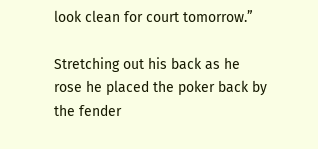look clean for court tomorrow.”

Stretching out his back as he rose he placed the poker back by the fender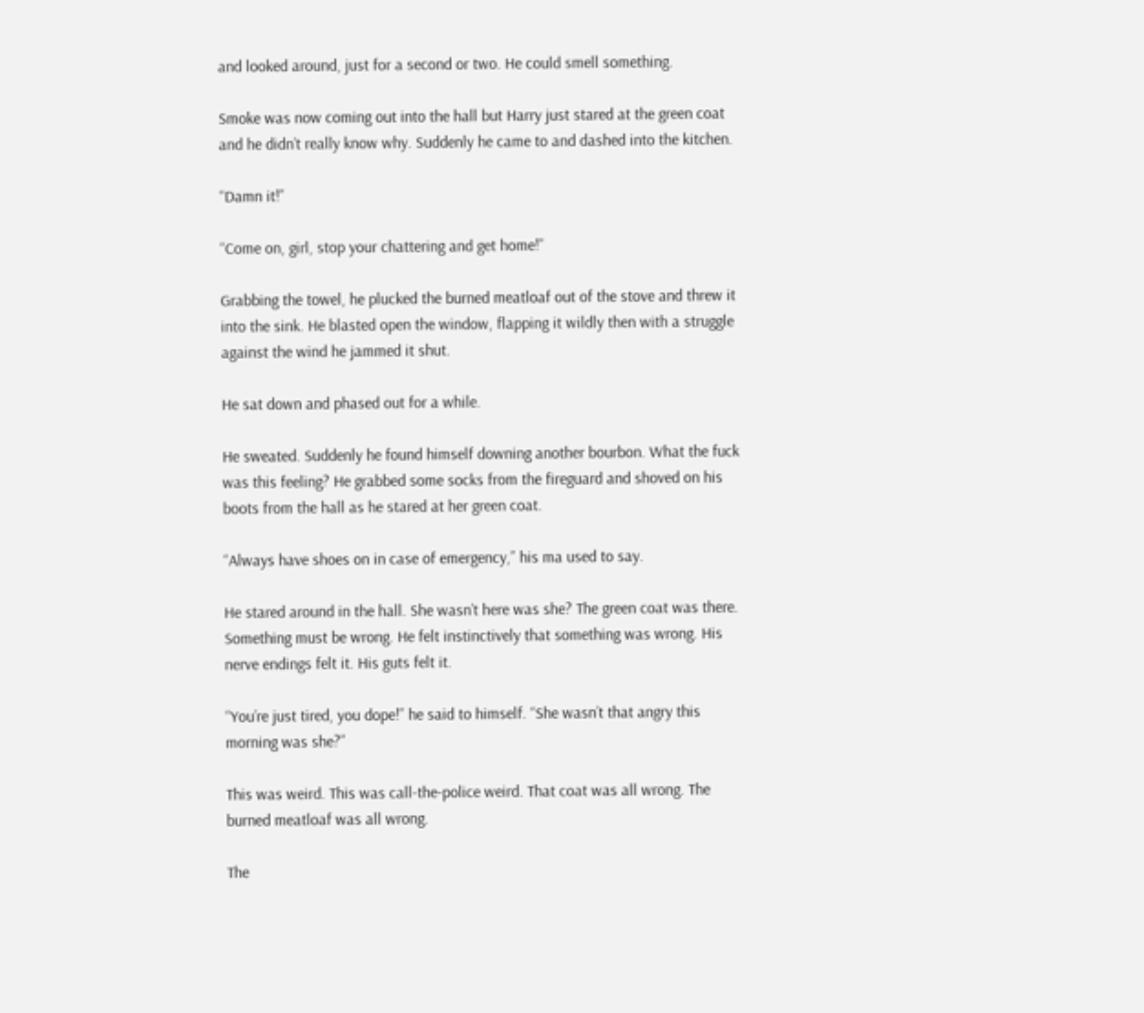and looked around, just for a second or two. He could smell something.

Smoke was now coming out into the hall but Harry just stared at the green coat and he didn’t really know why. Suddenly he came to and dashed into the kitchen.

“Damn it!”

“Come on, girl, stop your chattering and get home!”

Grabbing the towel, he plucked the burned meatloaf out of the stove and threw it into the sink. He blasted open the window, flapping it wildly then with a struggle against the wind he jammed it shut.

He sat down and phased out for a while.

He sweated. Suddenly he found himself downing another bourbon. What the fuck was this feeling? He grabbed some socks from the fireguard and shoved on his boots from the hall as he stared at her green coat.

“Always have shoes on in case of emergency,” his ma used to say.

He stared around in the hall. She wasn’t here was she? The green coat was there. Something must be wrong. He felt instinctively that something was wrong. His nerve endings felt it. His guts felt it.

“You’re just tired, you dope!” he said to himself. “She wasn’t that angry this morning was she?”

This was weird. This was call-the-police weird. That coat was all wrong. The burned meatloaf was all wrong.

The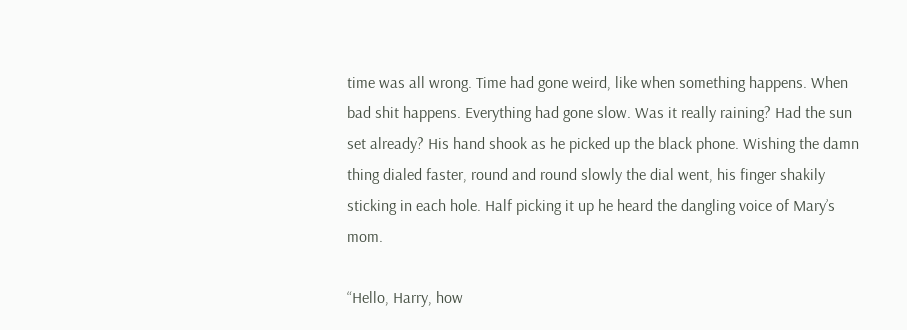time was all wrong. Time had gone weird, like when something happens. When bad shit happens. Everything had gone slow. Was it really raining? Had the sun set already? His hand shook as he picked up the black phone. Wishing the damn thing dialed faster, round and round slowly the dial went, his finger shakily sticking in each hole. Half picking it up he heard the dangling voice of Mary’s mom.

“Hello, Harry, how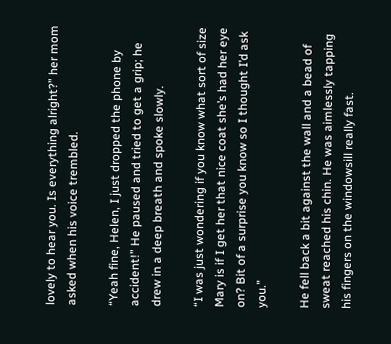lovely to hear you. Is everything alright?” her mom asked when his voice trembled.

“Yeah fine, Helen, I just dropped the phone by accident!” He paused and tried to get a grip; he drew in a deep breath and spoke slowly.

“I was just wondering if you know what sort of size Mary is if I get her that nice coat she’s had her eye on? Bit of a surprise you know so I thought I’d ask you.”

He fell back a bit against the wall and a bead of sweat reached his chin. He was aimlessly tapping his fingers on the windowsill really fast.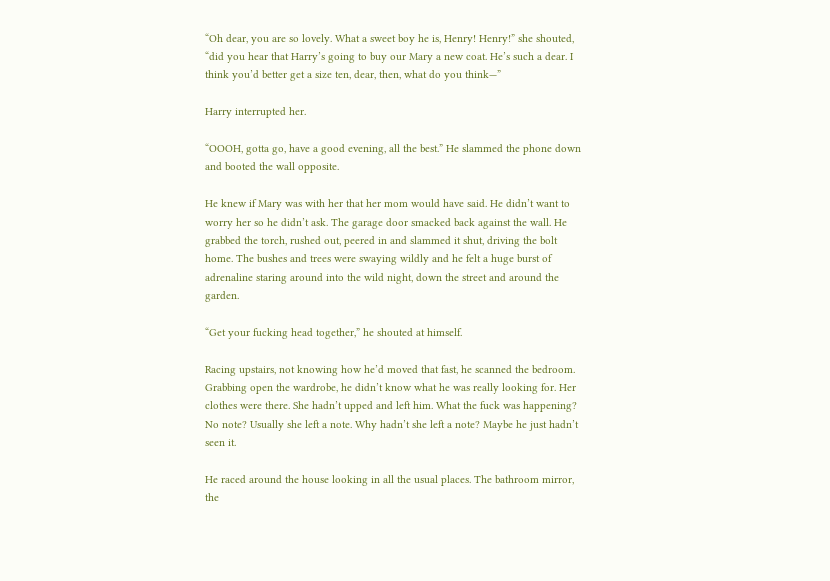“Oh dear, you are so lovely. What a sweet boy he is, Henry! Henry!” she shouted, “did you hear that Harry’s going to buy our Mary a new coat. He’s such a dear. I think you’d better get a size ten, dear, then, what do you think—”

Harry interrupted her.

“OOOH, gotta go, have a good evening, all the best.” He slammed the phone down and booted the wall opposite.

He knew if Mary was with her that her mom would have said. He didn’t want to worry her so he didn’t ask. The garage door smacked back against the wall. He grabbed the torch, rushed out, peered in and slammed it shut, driving the bolt home. The bushes and trees were swaying wildly and he felt a huge burst of adrenaline staring around into the wild night, down the street and around the garden.

“Get your fucking head together,” he shouted at himself.

Racing upstairs, not knowing how he’d moved that fast, he scanned the bedroom. Grabbing open the wardrobe, he didn’t know what he was really looking for. Her clothes were there. She hadn’t upped and left him. What the fuck was happening? No note? Usually she left a note. Why hadn’t she left a note? Maybe he just hadn’t seen it.

He raced around the house looking in all the usual places. The bathroom mirror, the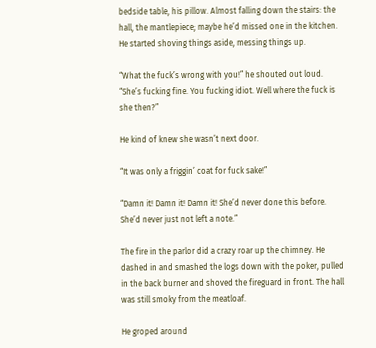bedside table, his pillow. Almost falling down the stairs: the hall, the mantlepiece; maybe he’d missed one in the kitchen. He started shoving things aside, messing things up.

“What the fuck’s wrong with you!” he shouted out loud. “She’s fucking fine. You fucking idiot. Well where the fuck is she then?”

He kind of knew she wasn’t next door.

“It was only a friggin’ coat for fuck sake!”

“Damn it! Damn it! Damn it! She’d never done this before. She’d never just not left a note.”

The fire in the parlor did a crazy roar up the chimney. He dashed in and smashed the logs down with the poker, pulled in the back burner and shoved the fireguard in front. The hall was still smoky from the meatloaf.

He groped around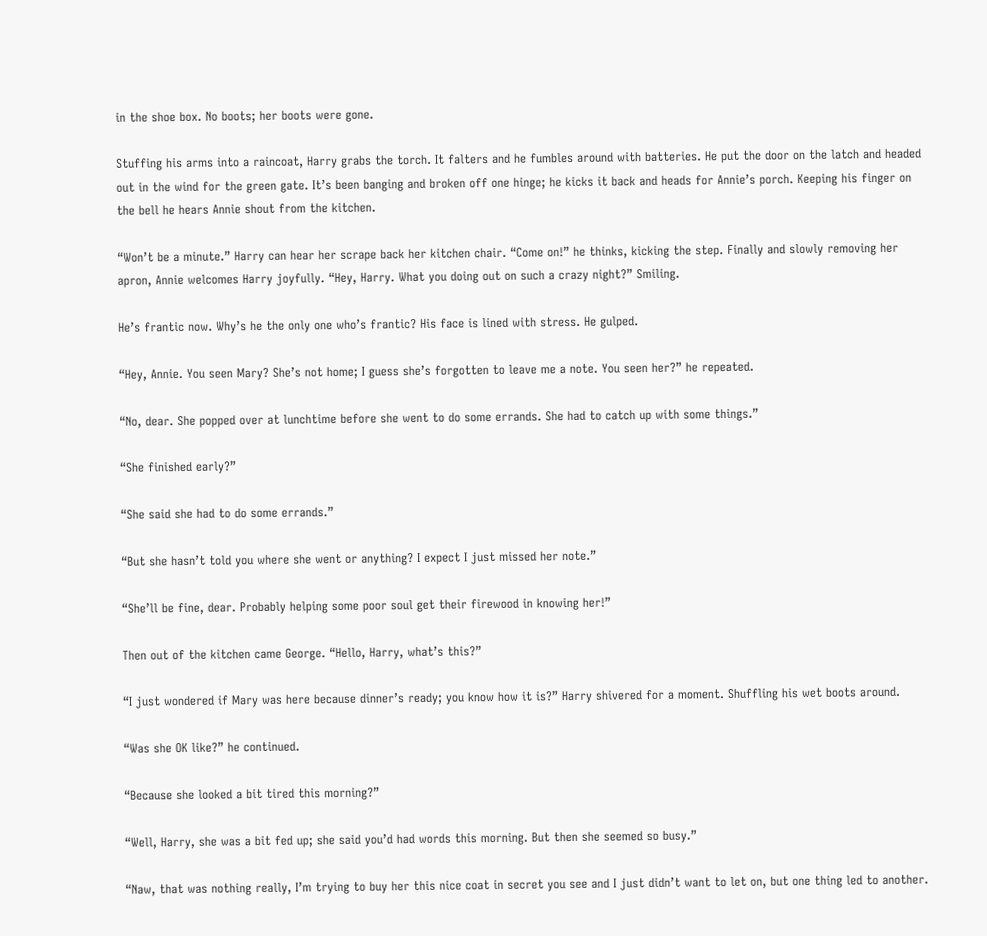in the shoe box. No boots; her boots were gone.

Stuffing his arms into a raincoat, Harry grabs the torch. It falters and he fumbles around with batteries. He put the door on the latch and headed out in the wind for the green gate. It’s been banging and broken off one hinge; he kicks it back and heads for Annie’s porch. Keeping his finger on the bell he hears Annie shout from the kitchen.

“Won’t be a minute.” Harry can hear her scrape back her kitchen chair. “Come on!” he thinks, kicking the step. Finally and slowly removing her apron, Annie welcomes Harry joyfully. “Hey, Harry. What you doing out on such a crazy night?” Smiling.

He’s frantic now. Why’s he the only one who’s frantic? His face is lined with stress. He gulped.

“Hey, Annie. You seen Mary? She’s not home; I guess she’s forgotten to leave me a note. You seen her?” he repeated.

“No, dear. She popped over at lunchtime before she went to do some errands. She had to catch up with some things.”

“She finished early?”

“She said she had to do some errands.”

“But she hasn’t told you where she went or anything? I expect I just missed her note.”

“She’ll be fine, dear. Probably helping some poor soul get their firewood in knowing her!”

Then out of the kitchen came George. “Hello, Harry, what’s this?”

“I just wondered if Mary was here because dinner’s ready; you know how it is?” Harry shivered for a moment. Shuffling his wet boots around.

“Was she OK like?” he continued.

“Because she looked a bit tired this morning?”

“Well, Harry, she was a bit fed up; she said you’d had words this morning. But then she seemed so busy.”

“Naw, that was nothing really, I’m trying to buy her this nice coat in secret you see and I just didn’t want to let on, but one thing led to another.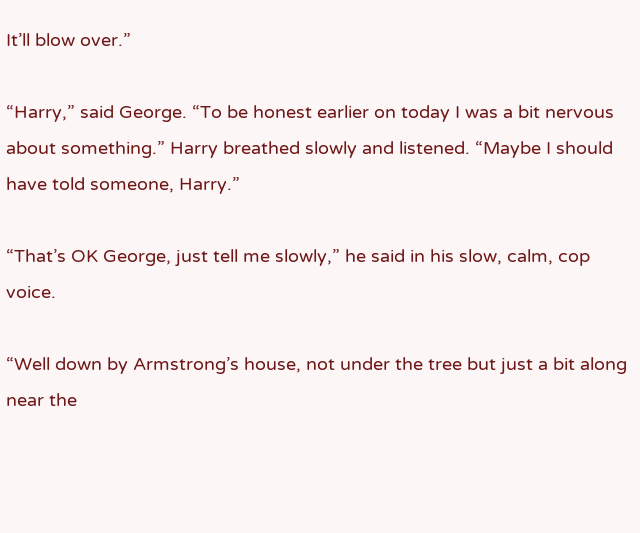It’ll blow over.”

“Harry,” said George. “To be honest earlier on today I was a bit nervous about something.” Harry breathed slowly and listened. “Maybe I should have told someone, Harry.”

“That’s OK George, just tell me slowly,” he said in his slow, calm, cop voice.

“Well down by Armstrong’s house, not under the tree but just a bit along near the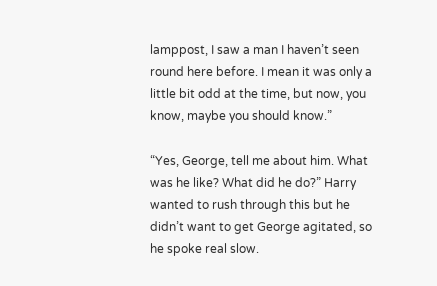lamppost, I saw a man I haven’t seen round here before. I mean it was only a little bit odd at the time, but now, you know, maybe you should know.”

“Yes, George, tell me about him. What was he like? What did he do?” Harry wanted to rush through this but he didn’t want to get George agitated, so he spoke real slow.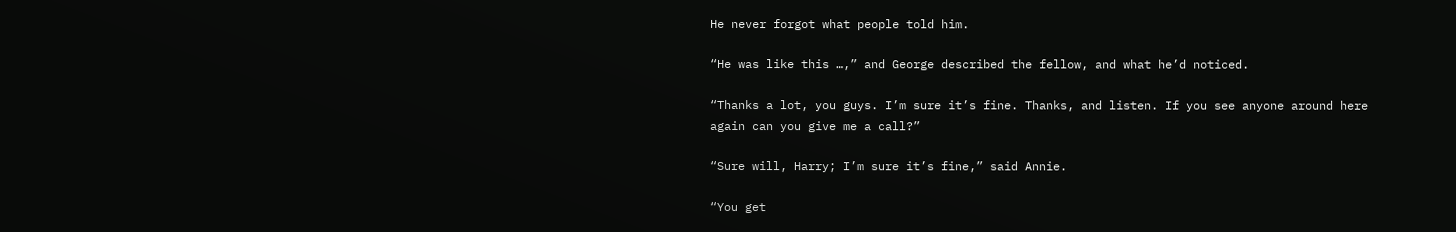He never forgot what people told him.

“He was like this …,” and George described the fellow, and what he’d noticed.

“Thanks a lot, you guys. I’m sure it’s fine. Thanks, and listen. If you see anyone around here again can you give me a call?”

“Sure will, Harry; I’m sure it’s fine,” said Annie.

“You get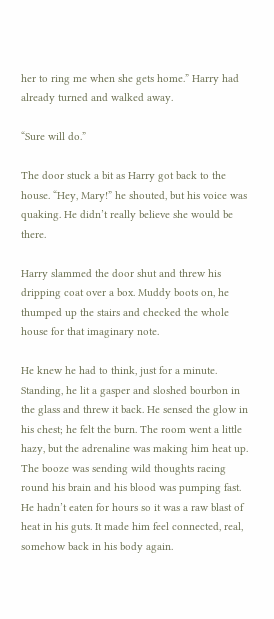her to ring me when she gets home.” Harry had already turned and walked away.

“Sure will do.”

The door stuck a bit as Harry got back to the house. “Hey, Mary!” he shouted, but his voice was quaking. He didn’t really believe she would be there.

Harry slammed the door shut and threw his dripping coat over a box. Muddy boots on, he thumped up the stairs and checked the whole house for that imaginary note.

He knew he had to think, just for a minute. Standing, he lit a gasper and sloshed bourbon in the glass and threw it back. He sensed the glow in his chest; he felt the burn. The room went a little hazy, but the adrenaline was making him heat up. The booze was sending wild thoughts racing round his brain and his blood was pumping fast. He hadn’t eaten for hours so it was a raw blast of heat in his guts. It made him feel connected, real, somehow back in his body again.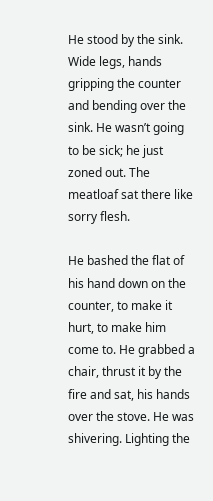He stood by the sink. Wide legs, hands gripping the counter and bending over the sink. He wasn’t going to be sick; he just zoned out. The meatloaf sat there like sorry flesh.

He bashed the flat of his hand down on the counter, to make it hurt, to make him come to. He grabbed a chair, thrust it by the fire and sat, his hands over the stove. He was shivering. Lighting the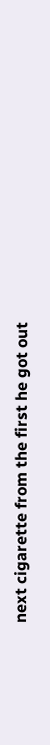next cigarette from the first he got out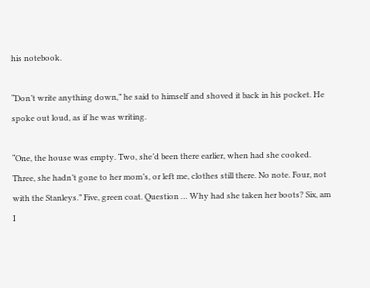his notebook.

“Don’t write anything down,” he said to himself and shoved it back in his pocket. He spoke out loud, as if he was writing.

“One, the house was empty. Two, she’d been there earlier, when had she cooked. Three, she hadn’t gone to her mom’s, or left me, clothes still there. No note. Four, not with the Stanleys.” Five, green coat. Question … Why had she taken her boots? Six, am I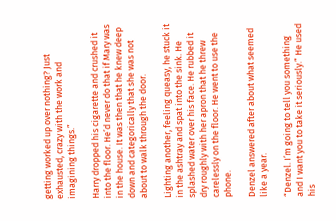getting worked up over nothing? Just exhausted, crazy with the work and imagining things.”

Harry dropped his cigarette and crushed it into the floor. He’d never do that if Mary was in the house. It was then that he knew deep down and categorically that she was not about to walk through the door.

Lighting another, feeling queasy, he stuck it in the ashtray and spat into the sink. He splashed water over his face. He rubbed it dry roughly with her apron that he threw carelessly on the floor. He went to use the phone.

Denzel answered after about what seemed like a year.

“Denzel. I’m going to tell you something and I want you to take it seriously.” He used his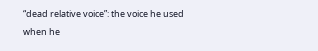“dead relative voice”: the voice he used when he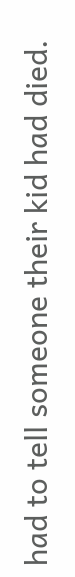had to tell someone their kid had died.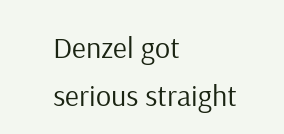Denzel got serious straight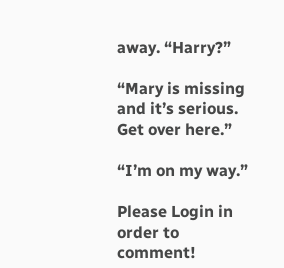away. “Harry?”

“Mary is missing and it’s serious. Get over here.”

“I’m on my way.”

Please Login in order to comment!